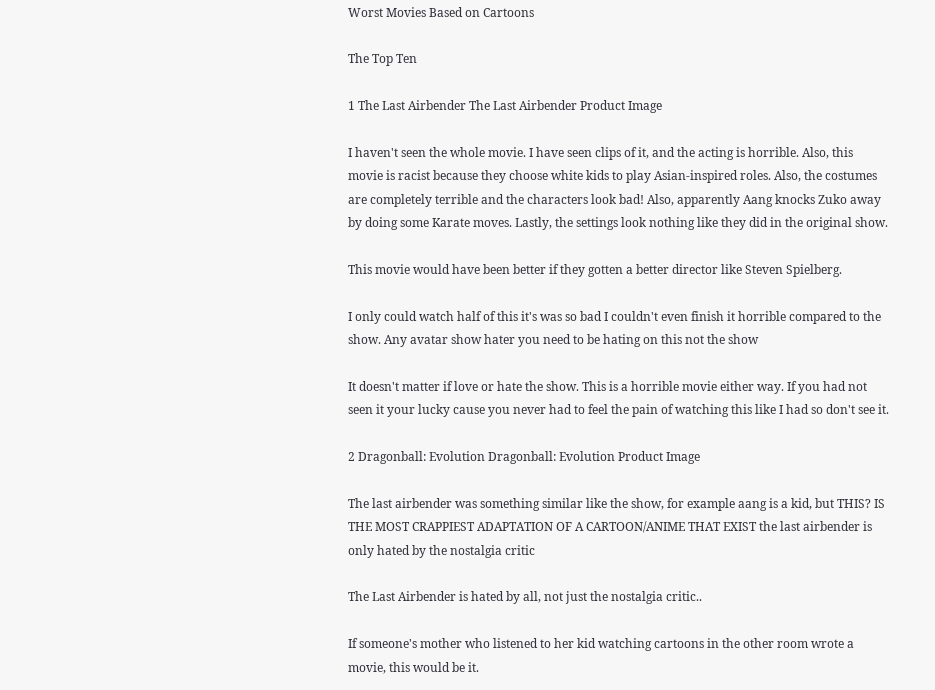Worst Movies Based on Cartoons

The Top Ten

1 The Last Airbender The Last Airbender Product Image

I haven't seen the whole movie. I have seen clips of it, and the acting is horrible. Also, this movie is racist because they choose white kids to play Asian-inspired roles. Also, the costumes are completely terrible and the characters look bad! Also, apparently Aang knocks Zuko away by doing some Karate moves. Lastly, the settings look nothing like they did in the original show.

This movie would have been better if they gotten a better director like Steven Spielberg.

I only could watch half of this it's was so bad I couldn't even finish it horrible compared to the show. Any avatar show hater you need to be hating on this not the show

It doesn't matter if love or hate the show. This is a horrible movie either way. If you had not seen it your lucky cause you never had to feel the pain of watching this like I had so don't see it.

2 Dragonball: Evolution Dragonball: Evolution Product Image

The last airbender was something similar like the show, for example aang is a kid, but THIS? IS THE MOST CRAPPIEST ADAPTATION OF A CARTOON/ANIME THAT EXIST the last airbender is only hated by the nostalgia critic

The Last Airbender is hated by all, not just the nostalgia critic..

If someone's mother who listened to her kid watching cartoons in the other room wrote a movie, this would be it.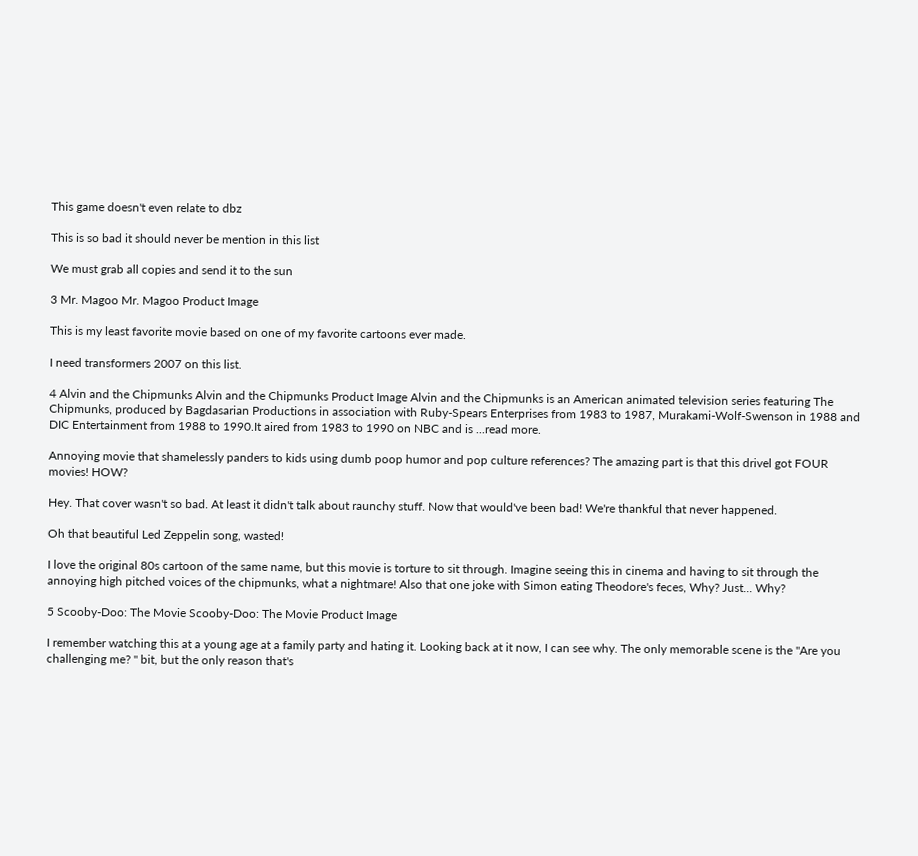This game doesn't even relate to dbz

This is so bad it should never be mention in this list

We must grab all copies and send it to the sun

3 Mr. Magoo Mr. Magoo Product Image

This is my least favorite movie based on one of my favorite cartoons ever made.

I need transformers 2007 on this list.

4 Alvin and the Chipmunks Alvin and the Chipmunks Product Image Alvin and the Chipmunks is an American animated television series featuring The Chipmunks, produced by Bagdasarian Productions in association with Ruby-Spears Enterprises from 1983 to 1987, Murakami-Wolf-Swenson in 1988 and DIC Entertainment from 1988 to 1990.It aired from 1983 to 1990 on NBC and is ...read more.

Annoying movie that shamelessly panders to kids using dumb poop humor and pop culture references? The amazing part is that this drivel got FOUR movies! HOW?

Hey. That cover wasn't so bad. At least it didn't talk about raunchy stuff. Now that would've been bad! We're thankful that never happened.

Oh that beautiful Led Zeppelin song, wasted!

I love the original 80s cartoon of the same name, but this movie is torture to sit through. Imagine seeing this in cinema and having to sit through the annoying high pitched voices of the chipmunks, what a nightmare! Also that one joke with Simon eating Theodore's feces, Why? Just... Why?

5 Scooby-Doo: The Movie Scooby-Doo: The Movie Product Image

I remember watching this at a young age at a family party and hating it. Looking back at it now, I can see why. The only memorable scene is the "Are you challenging me? " bit, but the only reason that's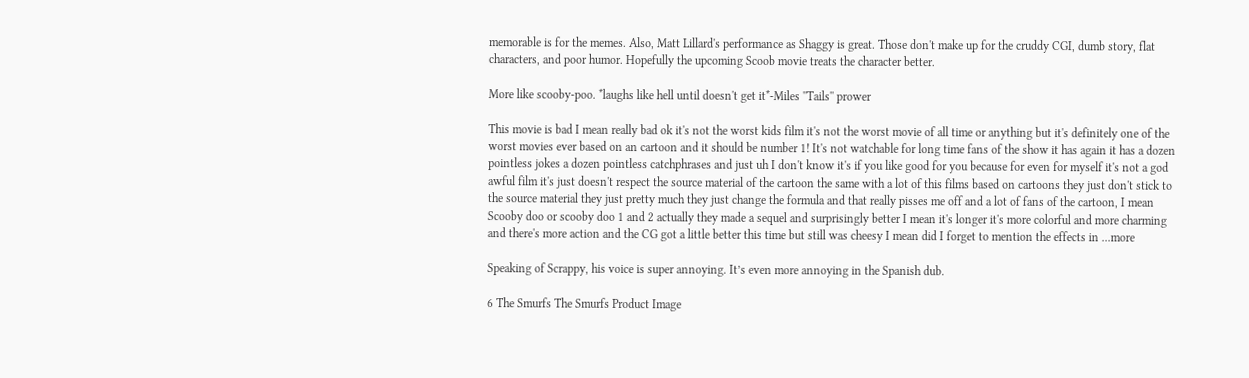memorable is for the memes. Also, Matt Lillard's performance as Shaggy is great. Those don't make up for the cruddy CGI, dumb story, flat characters, and poor humor. Hopefully the upcoming Scoob movie treats the character better.

More like scooby-poo. *laughs like hell until doesn't get it*-Miles ''Tails'' prower

This movie is bad I mean really bad ok it's not the worst kids film it's not the worst movie of all time or anything but it's definitely one of the worst movies ever based on an cartoon and it should be number 1! It's not watchable for long time fans of the show it has again it has a dozen pointless jokes a dozen pointless catchphrases and just uh I don't know it's if you like good for you because for even for myself it's not a god awful film it's just doesn't respect the source material of the cartoon the same with a lot of this films based on cartoons they just don't stick to the source material they just pretty much they just change the formula and that really pisses me off and a lot of fans of the cartoon, I mean Scooby doo or scooby doo 1 and 2 actually they made a sequel and surprisingly better I mean it's longer it's more colorful and more charming and there's more action and the CG got a little better this time but still was cheesy I mean did I forget to mention the effects in ...more

Speaking of Scrappy, his voice is super annoying. It’s even more annoying in the Spanish dub.

6 The Smurfs The Smurfs Product Image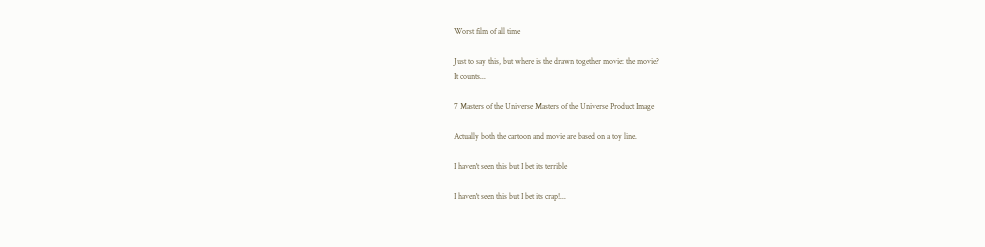Worst film of all time

Just to say this, but where is the drawn together movie: the movie?
It counts...

7 Masters of the Universe Masters of the Universe Product Image

Actually both the cartoon and movie are based on a toy line.

I haven't seen this but I bet its terrible

I haven't seen this but I bet its crap!...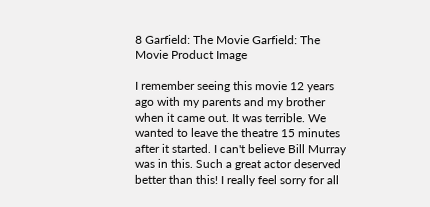8 Garfield: The Movie Garfield: The Movie Product Image

I remember seeing this movie 12 years ago with my parents and my brother when it came out. It was terrible. We wanted to leave the theatre 15 minutes after it started. I can't believe Bill Murray was in this. Such a great actor deserved better than this! I really feel sorry for all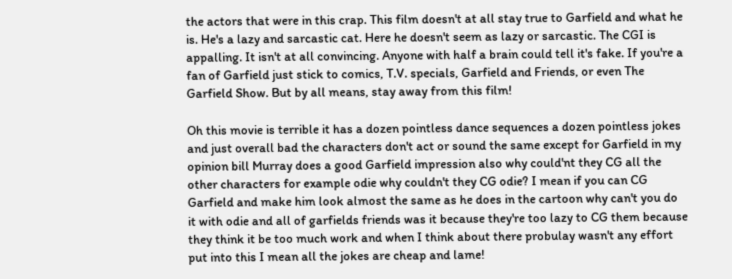the actors that were in this crap. This film doesn't at all stay true to Garfield and what he is. He's a lazy and sarcastic cat. Here he doesn't seem as lazy or sarcastic. The CGI is appalling. It isn't at all convincing. Anyone with half a brain could tell it's fake. If you're a fan of Garfield just stick to comics, T.V. specials, Garfield and Friends, or even The Garfield Show. But by all means, stay away from this film!

Oh this movie is terrible it has a dozen pointless dance sequences a dozen pointless jokes and just overall bad the characters don't act or sound the same except for Garfield in my opinion bill Murray does a good Garfield impression also why could'nt they CG all the other characters for example odie why couldn't they CG odie? I mean if you can CG Garfield and make him look almost the same as he does in the cartoon why can't you do it with odie and all of garfields friends was it because they're too lazy to CG them because they think it be too much work and when I think about there probulay wasn't any effort put into this I mean all the jokes are cheap and lame!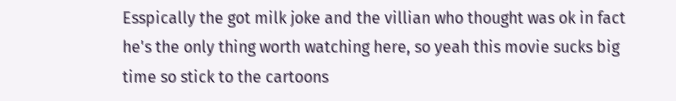Esspically the got milk joke and the villian who thought was ok in fact he's the only thing worth watching here, so yeah this movie sucks big time so stick to the cartoons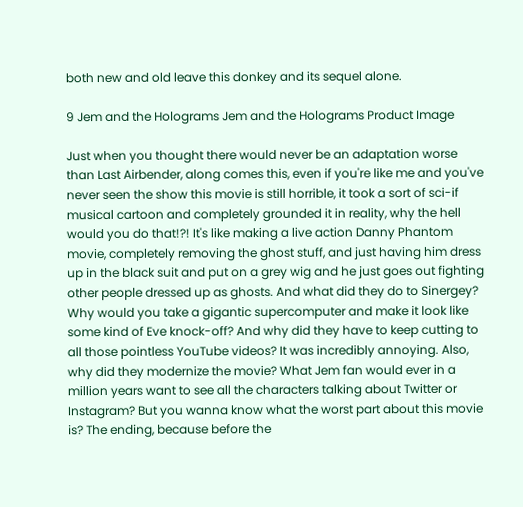both new and old leave this donkey and its sequel alone.

9 Jem and the Holograms Jem and the Holograms Product Image

Just when you thought there would never be an adaptation worse than Last Airbender, along comes this, even if you're like me and you've never seen the show this movie is still horrible, it took a sort of sci-if musical cartoon and completely grounded it in reality, why the hell would you do that!?! It's like making a live action Danny Phantom movie, completely removing the ghost stuff, and just having him dress up in the black suit and put on a grey wig and he just goes out fighting other people dressed up as ghosts. And what did they do to Sinergey? Why would you take a gigantic supercomputer and make it look like some kind of Eve knock-off? And why did they have to keep cutting to all those pointless YouTube videos? It was incredibly annoying. Also, why did they modernize the movie? What Jem fan would ever in a million years want to see all the characters talking about Twitter or Instagram? But you wanna know what the worst part about this movie is? The ending, because before the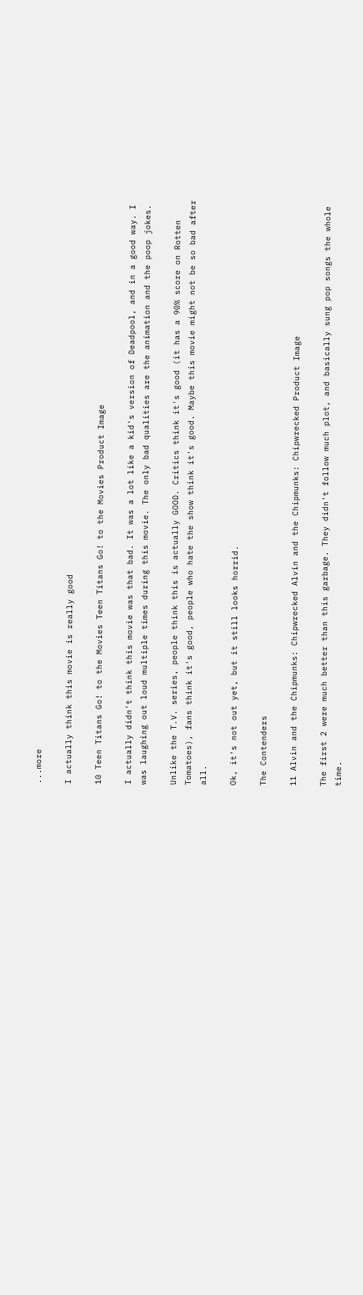...more

I actually think this movie is really good

10 Teen Titans Go! to the Movies Teen Titans Go! to the Movies Product Image

I actually didn't think this movie was that bad. It was a lot like a kid's version of Deadpool, and in a good way. I was laughing out loud multiple times during this movie. The only bad qualities are the animation and the poop jokes.

Unlike the T.V. series, people think this is actually GOOD. Critics think it's good (it has a 90% score on Rotten Tomatoes), fans think it's good, people who hate the show think it's good. Maybe this movie might not be so bad after all.

Ok, it's not out yet, but it still looks horrid.

The Contenders

11 Alvin and the Chipmunks: Chipwrecked Alvin and the Chipmunks: Chipwrecked Product Image

The first 2 were much better than this garbage. They didn't follow much plot, and basically sung pop songs the whole time.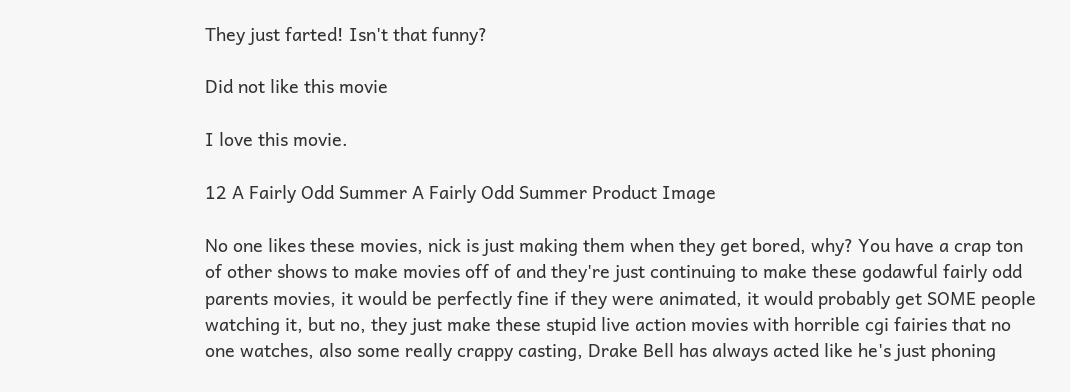They just farted! Isn't that funny?

Did not like this movie

I love this movie.

12 A Fairly Odd Summer A Fairly Odd Summer Product Image

No one likes these movies, nick is just making them when they get bored, why? You have a crap ton of other shows to make movies off of and they're just continuing to make these godawful fairly odd parents movies, it would be perfectly fine if they were animated, it would probably get SOME people watching it, but no, they just make these stupid live action movies with horrible cgi fairies that no one watches, also some really crappy casting, Drake Bell has always acted like he's just phoning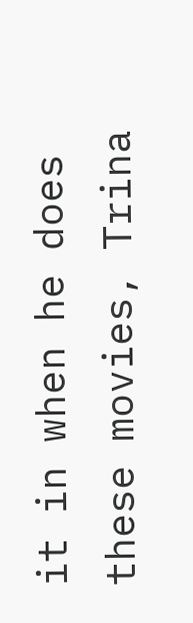it in when he does these movies, Trina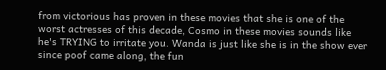from victorious has proven in these movies that she is one of the worst actresses of this decade, Cosmo in these movies sounds like he's TRYING to irritate you. Wanda is just like she is in the show ever since poof came along, the fun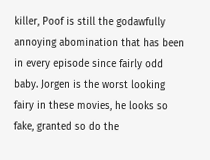killer, Poof is still the godawfully annoying abomination that has been in every episode since fairly odd baby. Jorgen is the worst looking fairy in these movies, he looks so fake, granted so do the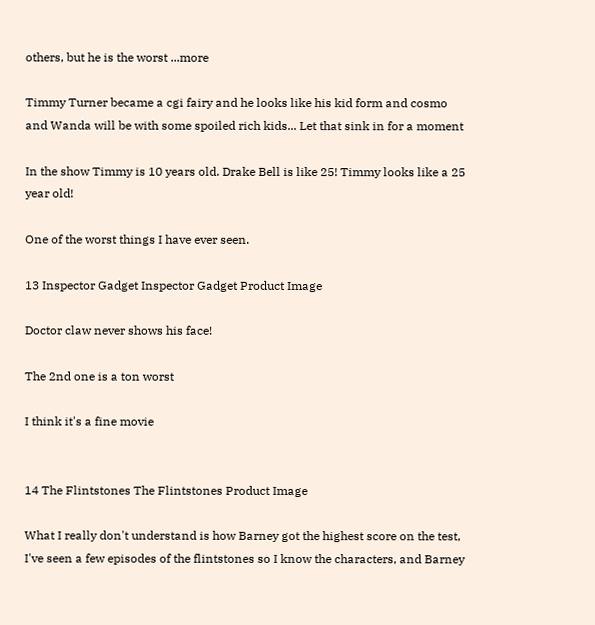others, but he is the worst ...more

Timmy Turner became a cgi fairy and he looks like his kid form and cosmo and Wanda will be with some spoiled rich kids... Let that sink in for a moment

In the show Timmy is 10 years old. Drake Bell is like 25! Timmy looks like a 25 year old!

One of the worst things I have ever seen.

13 Inspector Gadget Inspector Gadget Product Image

Doctor claw never shows his face!

The 2nd one is a ton worst

I think it's a fine movie


14 The Flintstones The Flintstones Product Image

What I really don't understand is how Barney got the highest score on the test, I've seen a few episodes of the flintstones so I know the characters, and Barney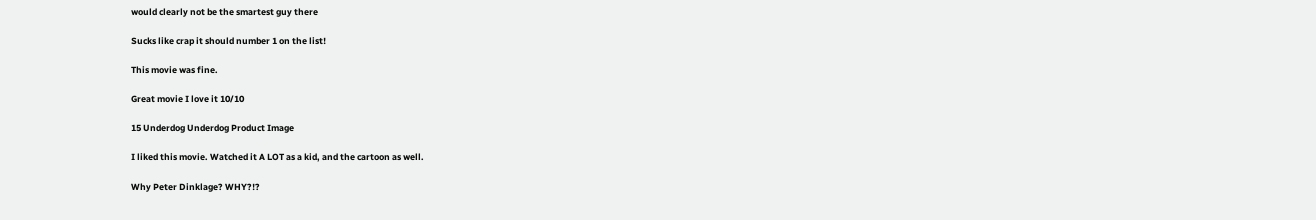would clearly not be the smartest guy there

Sucks like crap it should number 1 on the list!

This movie was fine.

Great movie I love it 10/10

15 Underdog Underdog Product Image

I liked this movie. Watched it A LOT as a kid, and the cartoon as well.

Why Peter Dinklage? WHY?!?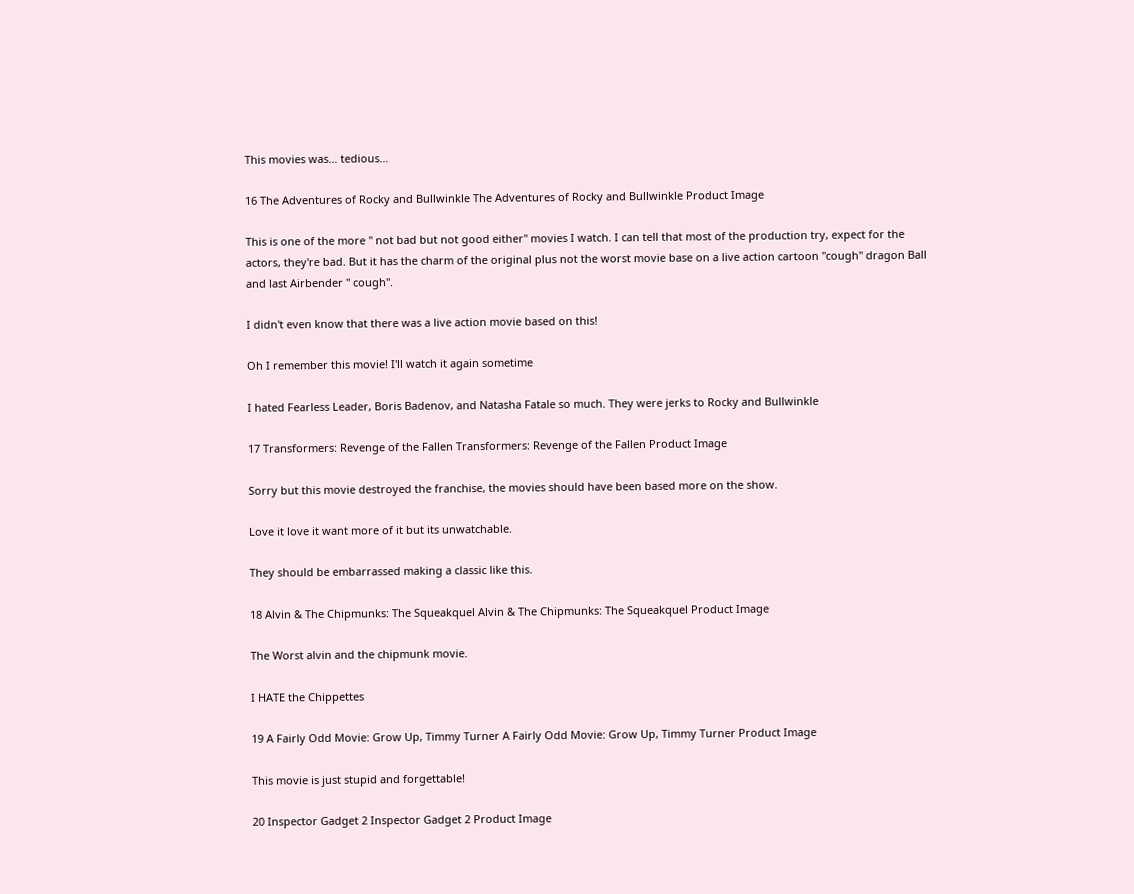This movies was… tedious…

16 The Adventures of Rocky and Bullwinkle The Adventures of Rocky and Bullwinkle Product Image

This is one of the more " not bad but not good either" movies I watch. I can tell that most of the production try, expect for the actors, they're bad. But it has the charm of the original plus not the worst movie base on a live action cartoon "cough" dragon Ball and last Airbender " cough".

I didn't even know that there was a live action movie based on this!

Oh I remember this movie! I'll watch it again sometime

I hated Fearless Leader, Boris Badenov, and Natasha Fatale so much. They were jerks to Rocky and Bullwinkle

17 Transformers: Revenge of the Fallen Transformers: Revenge of the Fallen Product Image

Sorry but this movie destroyed the franchise, the movies should have been based more on the show.

Love it love it want more of it but its unwatchable.

They should be embarrassed making a classic like this.

18 Alvin & The Chipmunks: The Squeakquel Alvin & The Chipmunks: The Squeakquel Product Image

The Worst alvin and the chipmunk movie.

I HATE the Chippettes

19 A Fairly Odd Movie: Grow Up, Timmy Turner A Fairly Odd Movie: Grow Up, Timmy Turner Product Image

This movie is just stupid and forgettable!

20 Inspector Gadget 2 Inspector Gadget 2 Product Image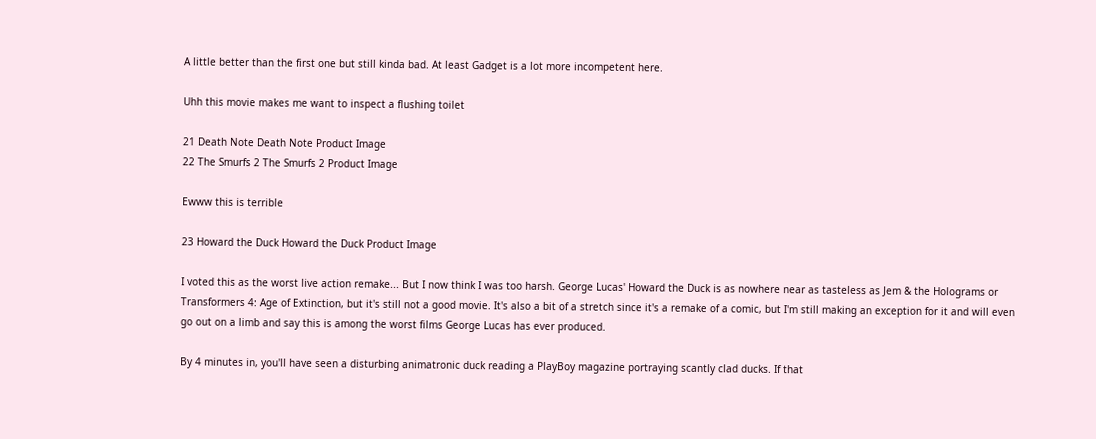A little better than the first one but still kinda bad. At least Gadget is a lot more incompetent here.

Uhh this movie makes me want to inspect a flushing toilet

21 Death Note Death Note Product Image
22 The Smurfs 2 The Smurfs 2 Product Image

Ewww this is terrible

23 Howard the Duck Howard the Duck Product Image

I voted this as the worst live action remake... But I now think I was too harsh. George Lucas' Howard the Duck is as nowhere near as tasteless as Jem & the Holograms or Transformers 4: Age of Extinction, but it's still not a good movie. It's also a bit of a stretch since it's a remake of a comic, but I'm still making an exception for it and will even go out on a limb and say this is among the worst films George Lucas has ever produced.

By 4 minutes in, you'll have seen a disturbing animatronic duck reading a PlayBoy magazine portraying scantly clad ducks. If that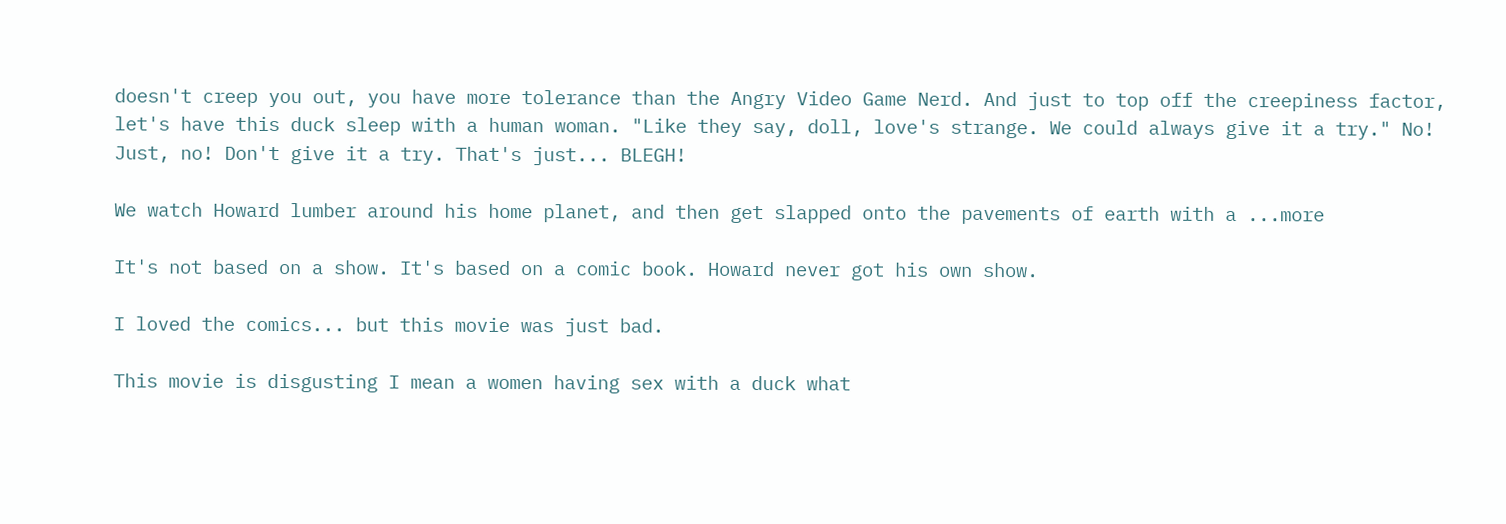doesn't creep you out, you have more tolerance than the Angry Video Game Nerd. And just to top off the creepiness factor, let's have this duck sleep with a human woman. "Like they say, doll, love's strange. We could always give it a try." No! Just, no! Don't give it a try. That's just... BLEGH!

We watch Howard lumber around his home planet, and then get slapped onto the pavements of earth with a ...more

It's not based on a show. It's based on a comic book. Howard never got his own show.

I loved the comics... but this movie was just bad.

This movie is disgusting I mean a women having sex with a duck what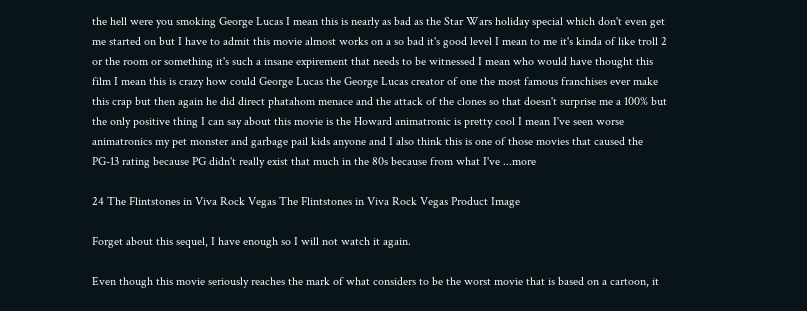the hell were you smoking George Lucas I mean this is nearly as bad as the Star Wars holiday special which don't even get me started on but I have to admit this movie almost works on a so bad it's good level I mean to me it's kinda of like troll 2 or the room or something it's such a insane expirement that needs to be witnessed I mean who would have thought this film I mean this is crazy how could George Lucas the George Lucas creator of one the most famous franchises ever make this crap but then again he did direct phatahom menace and the attack of the clones so that doesn't surprise me a 100% but the only positive thing I can say about this movie is the Howard animatronic is pretty cool I mean I've seen worse animatronics my pet monster and garbage pail kids anyone and I also think this is one of those movies that caused the PG-13 rating because PG didn't really exist that much in the 80s because from what I've ...more

24 The Flintstones in Viva Rock Vegas The Flintstones in Viva Rock Vegas Product Image

Forget about this sequel, I have enough so I will not watch it again.

Even though this movie seriously reaches the mark of what considers to be the worst movie that is based on a cartoon, it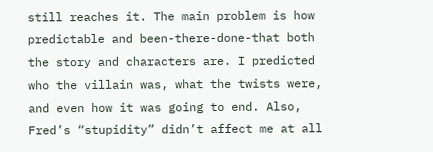still reaches it. The main problem is how predictable and been-there-done-that both the story and characters are. I predicted who the villain was, what the twists were, and even how it was going to end. Also, Fred’s “stupidity” didn’t affect me at all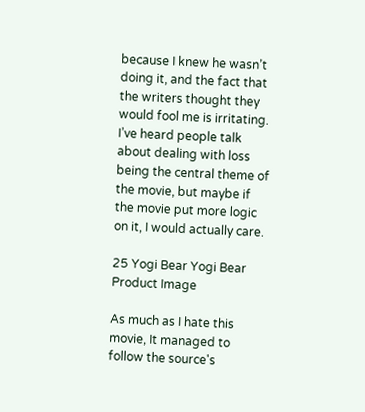because I knew he wasn’t doing it, and the fact that the writers thought they would fool me is irritating. I’ve heard people talk about dealing with loss being the central theme of the movie, but maybe if the movie put more logic on it, I would actually care.

25 Yogi Bear Yogi Bear Product Image

As much as I hate this movie, It managed to follow the source's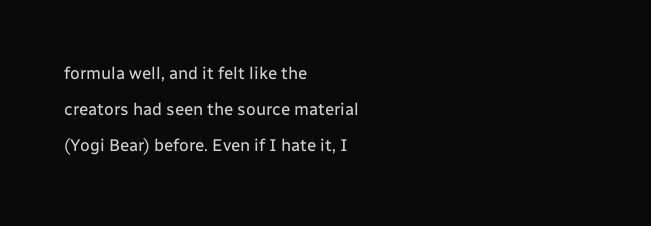formula well, and it felt like the creators had seen the source material (Yogi Bear) before. Even if I hate it, I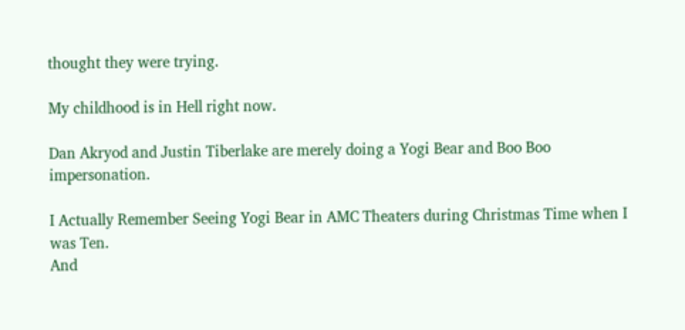thought they were trying.

My childhood is in Hell right now.

Dan Akryod and Justin Tiberlake are merely doing a Yogi Bear and Boo Boo impersonation.

I Actually Remember Seeing Yogi Bear in AMC Theaters during Christmas Time when I was Ten.
And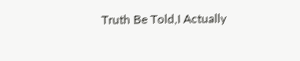Truth Be Told,I Actually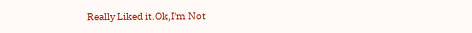Really Liked it.Ok,I'm Not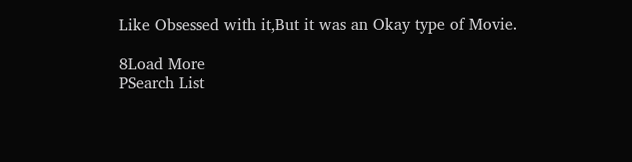Like Obsessed with it,But it was an Okay type of Movie.

8Load More
PSearch List